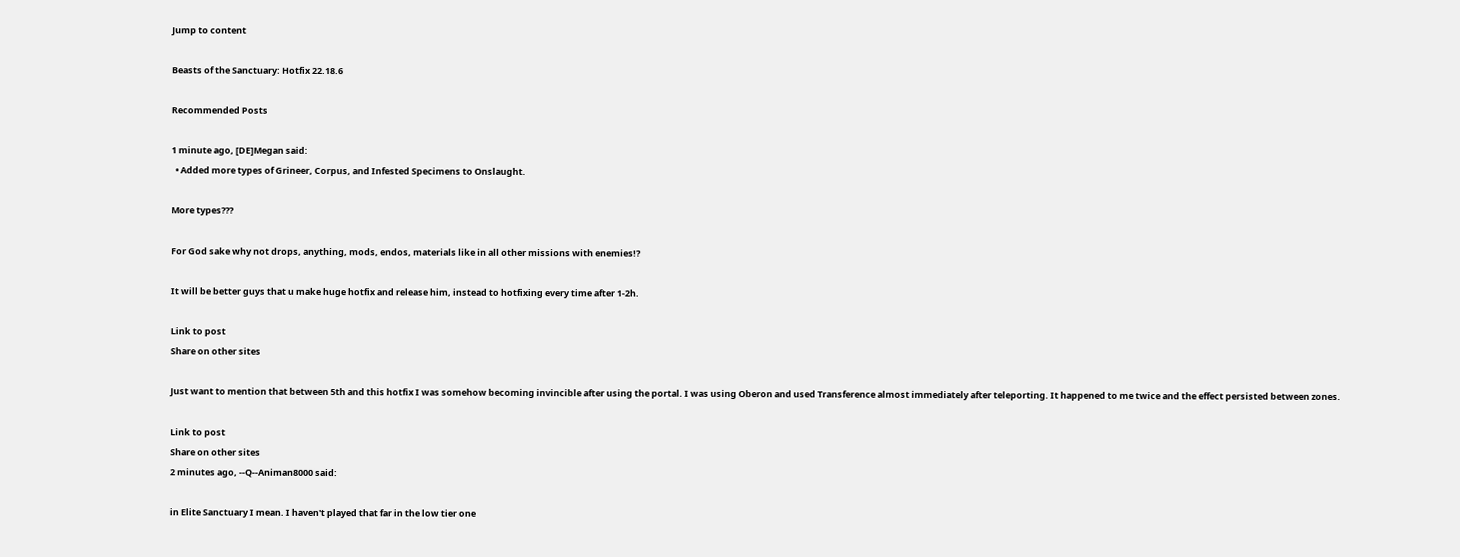Jump to content

Beasts of the Sanctuary: Hotfix 22.18.6

Recommended Posts

1 minute ago, [DE]Megan said:
  • Added more types of Grineer, Corpus, and Infested Specimens to Onslaught.

More types???

For God sake why not drops, anything, mods, endos, materials like in all other missions with enemies!?

It will be better guys that u make huge hotfix and release him, instead to hotfixing every time after 1-2h.

Link to post
Share on other sites

Just want to mention that between 5th and this hotfix I was somehow becoming invincible after using the portal. I was using Oberon and used Transference almost immediately after teleporting. It happened to me twice and the effect persisted between zones.

Link to post
Share on other sites
2 minutes ago, --Q--Animan8000 said:

in Elite Sanctuary I mean. I haven't played that far in the low tier one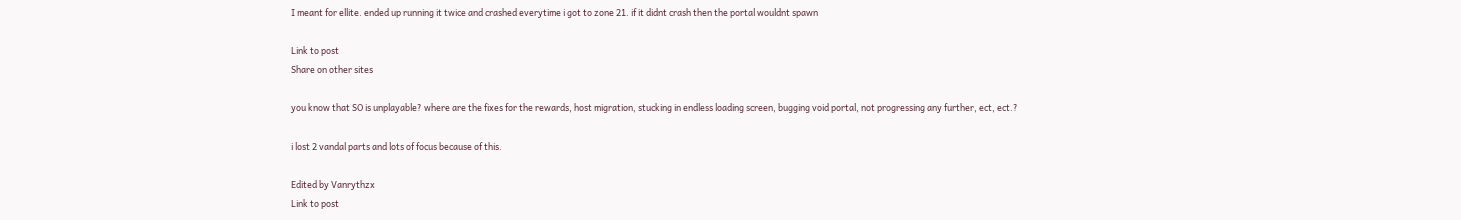I meant for ellite. ended up running it twice and crashed everytime i got to zone 21. if it didnt crash then the portal wouldnt spawn

Link to post
Share on other sites

you know that SO is unplayable? where are the fixes for the rewards, host migration, stucking in endless loading screen, bugging void portal, not progressing any further, ect, ect.?

i lost 2 vandal parts and lots of focus because of this.

Edited by Vanrythzx
Link to post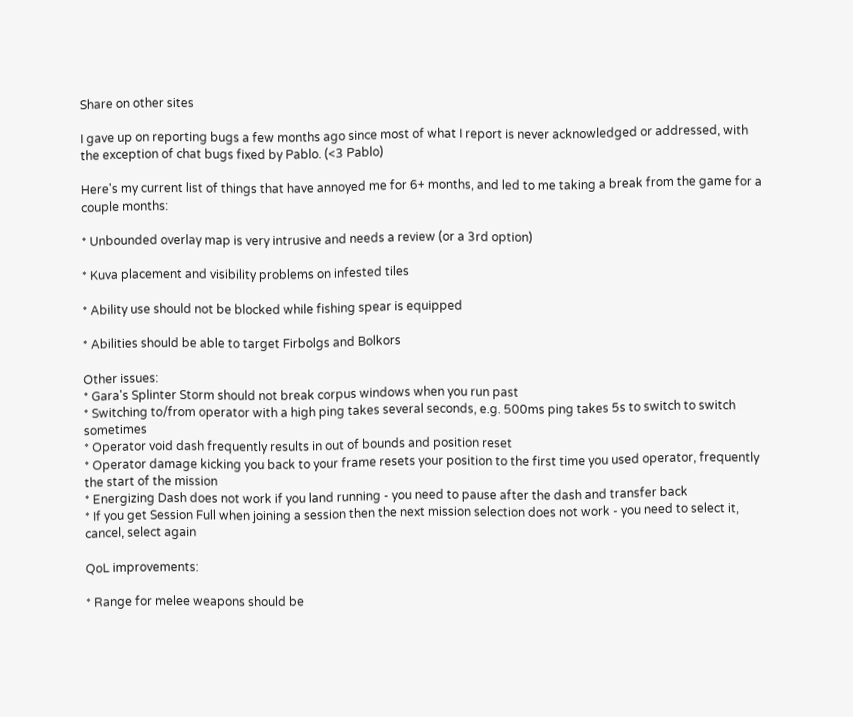Share on other sites

I gave up on reporting bugs a few months ago since most of what I report is never acknowledged or addressed, with the exception of chat bugs fixed by Pablo. (<3 Pablo)

Here's my current list of things that have annoyed me for 6+ months, and led to me taking a break from the game for a couple months:

* Unbounded overlay map is very intrusive and needs a review (or a 3rd option)

* Kuva placement and visibility problems on infested tiles

* Ability use should not be blocked while fishing spear is equipped

* Abilities should be able to target Firbolgs and Bolkors

Other issues:
* Gara's Splinter Storm should not break corpus windows when you run past
* Switching to/from operator with a high ping takes several seconds, e.g. 500ms ping takes 5s to switch to switch sometimes
* Operator void dash frequently results in out of bounds and position reset
* Operator damage kicking you back to your frame resets your position to the first time you used operator, frequently the start of the mission
* Energizing Dash does not work if you land running - you need to pause after the dash and transfer back
* If you get Session Full when joining a session then the next mission selection does not work - you need to select it, cancel, select again

QoL improvements:

* Range for melee weapons should be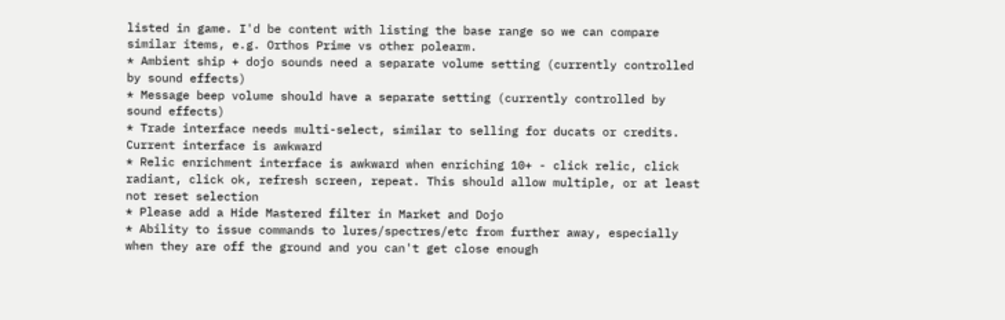listed in game. I'd be content with listing the base range so we can compare similar items, e.g. Orthos Prime vs other polearm.
* Ambient ship + dojo sounds need a separate volume setting (currently controlled by sound effects)
* Message beep volume should have a separate setting (currently controlled by sound effects)
* Trade interface needs multi-select, similar to selling for ducats or credits. Current interface is awkward
* Relic enrichment interface is awkward when enriching 10+ - click relic, click radiant, click ok, refresh screen, repeat. This should allow multiple, or at least not reset selection
* Please add a Hide Mastered filter in Market and Dojo
* Ability to issue commands to lures/spectres/etc from further away, especially when they are off the ground and you can't get close enough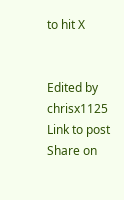to hit X


Edited by chrisx1125
Link to post
Share on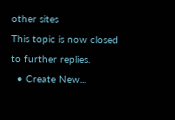other sites
This topic is now closed to further replies.
  • Create New...